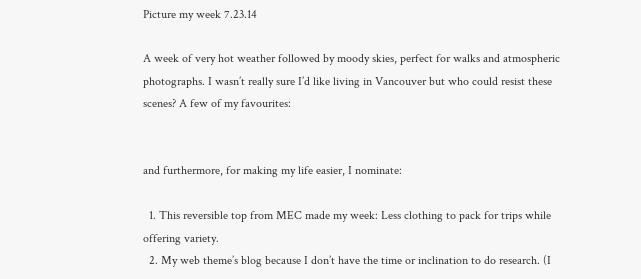Picture my week 7.23.14

A week of very hot weather followed by moody skies, perfect for walks and atmospheric photographs. I wasn’t really sure I’d like living in Vancouver but who could resist these scenes? A few of my favourites:


and furthermore, for making my life easier, I nominate:

  1. This reversible top from MEC made my week: Less clothing to pack for trips while offering variety.
  2. My web theme’s blog because I don’t have the time or inclination to do research. (I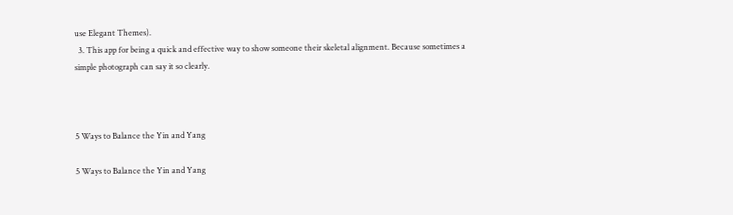use Elegant Themes).
  3. This app for being a quick and effective way to show someone their skeletal alignment. Because sometimes a simple photograph can say it so clearly.



5 Ways to Balance the Yin and Yang

5 Ways to Balance the Yin and Yang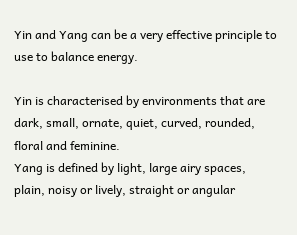Yin and Yang can be a very effective principle to use to balance energy.

Yin is characterised by environments that are dark, small, ornate, quiet, curved, rounded, floral and feminine.
Yang is defined by light, large airy spaces, plain, noisy or lively, straight or angular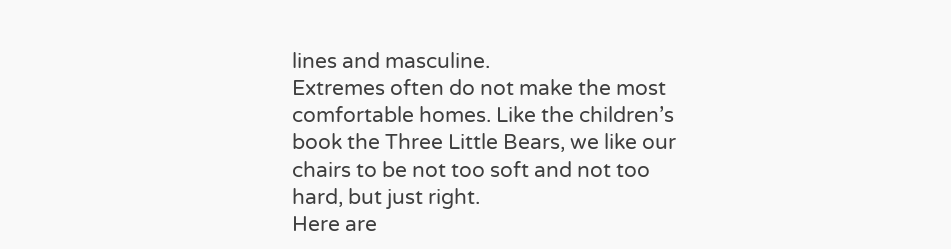lines and masculine.
Extremes often do not make the most comfortable homes. Like the children’s book the Three Little Bears, we like our chairs to be not too soft and not too hard, but just right.
Here are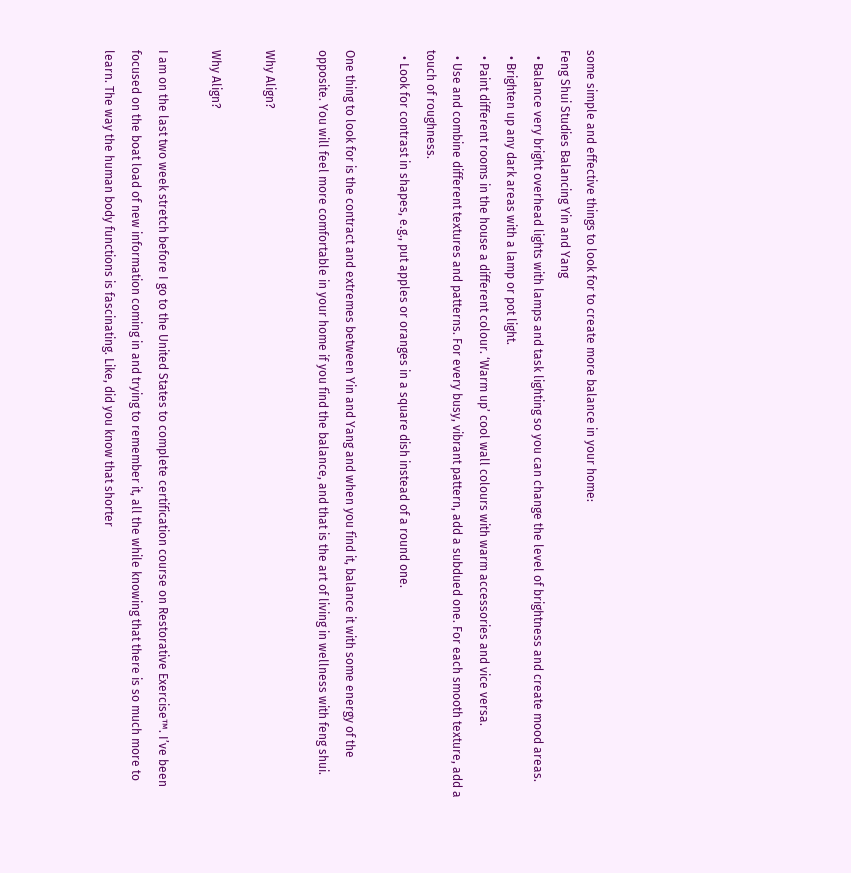some simple and effective things to look for to create more balance in your home:
Feng Shui Studies Balancing Yin and Yang
  • Balance very bright overhead lights with lamps and task lighting so you can change the level of brightness and create mood areas.
  • Brighten up any dark areas with a lamp or pot light.
  • Paint different rooms in the house a different colour. ‘Warm up’ cool wall colours with warm accessories and vice versa.
  • Use and combine different textures and patterns. For every busy, vibrant pattern, add a subdued one. For each smooth texture, add a touch of roughness.
  • Look for contrast in shapes, e.g., put apples or oranges in a square dish instead of a round one.

One thing to look for is the contract and extremes between Yin and Yang and when you find it, balance it with some energy of the opposite. You will feel more comfortable in your home if you find the balance, and that is the art of living in wellness with feng shui.

Why Align?

Why Align?

I am on the last two week stretch before I go to the United States to complete certification course on Restorative Exercise™. I’ve been focused on the boat load of new information coming in and trying to remember it, all the while knowing that there is so much more to learn. The way the human body functions is fascinating. Like, did you know that shorter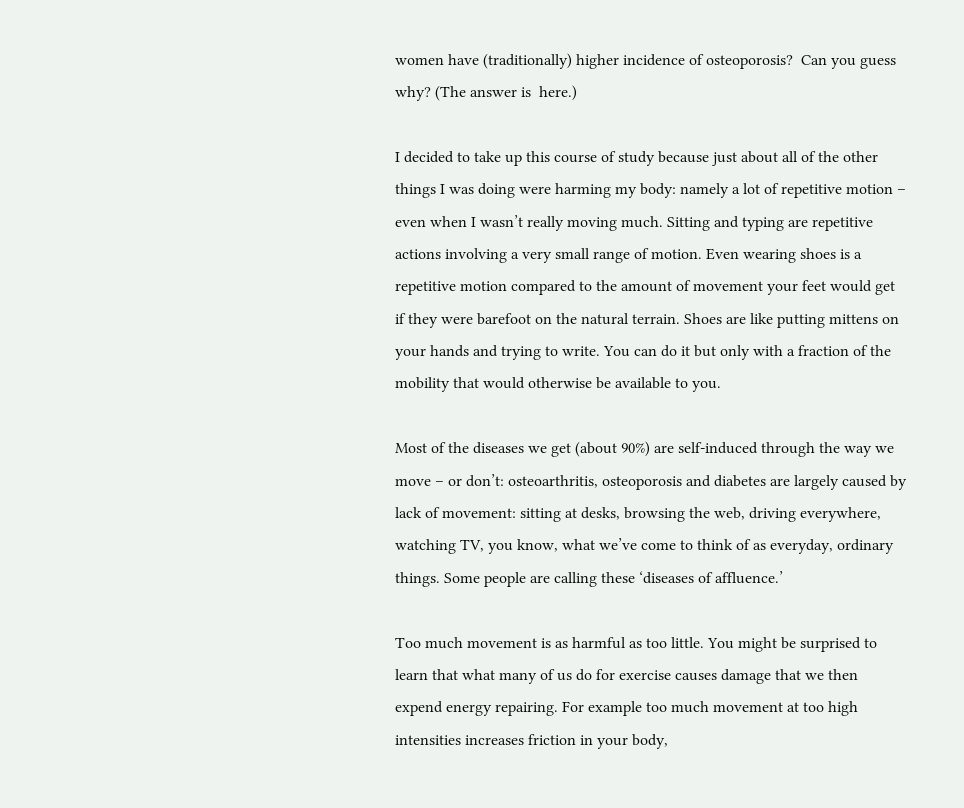women have (traditionally) higher incidence of osteoporosis?  Can you guess why? (The answer is  here.)

I decided to take up this course of study because just about all of the other things I was doing were harming my body: namely a lot of repetitive motion – even when I wasn’t really moving much. Sitting and typing are repetitive actions involving a very small range of motion. Even wearing shoes is a repetitive motion compared to the amount of movement your feet would get if they were barefoot on the natural terrain. Shoes are like putting mittens on your hands and trying to write. You can do it but only with a fraction of the mobility that would otherwise be available to you.

Most of the diseases we get (about 90%) are self-induced through the way we move – or don’t: osteoarthritis, osteoporosis and diabetes are largely caused by lack of movement: sitting at desks, browsing the web, driving everywhere, watching TV, you know, what we’ve come to think of as everyday, ordinary things. Some people are calling these ‘diseases of affluence.’

Too much movement is as harmful as too little. You might be surprised to learn that what many of us do for exercise causes damage that we then expend energy repairing. For example too much movement at too high intensities increases friction in your body,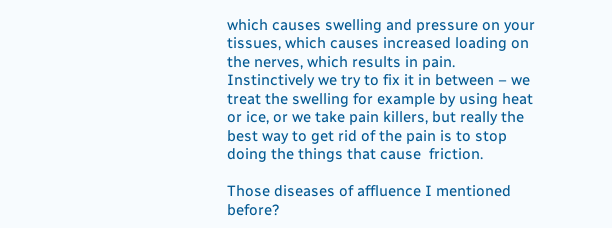which causes swelling and pressure on your tissues, which causes increased loading on the nerves, which results in pain. Instinctively we try to fix it in between – we treat the swelling for example by using heat or ice, or we take pain killers, but really the best way to get rid of the pain is to stop doing the things that cause  friction.

Those diseases of affluence I mentioned before?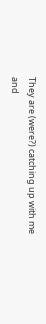They are (were?) catching up with me and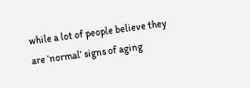while a lot of people believe they are ‘normal’ signs of aging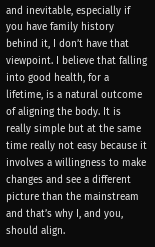and inevitable, especially if you have family history behind it, I don’t have that viewpoint. I believe that falling into good health, for a lifetime, is a natural outcome of aligning the body. It is really simple but at the same time really not easy because it involves a willingness to make changes and see a different picture than the mainstream and that’s why I, and you, should align.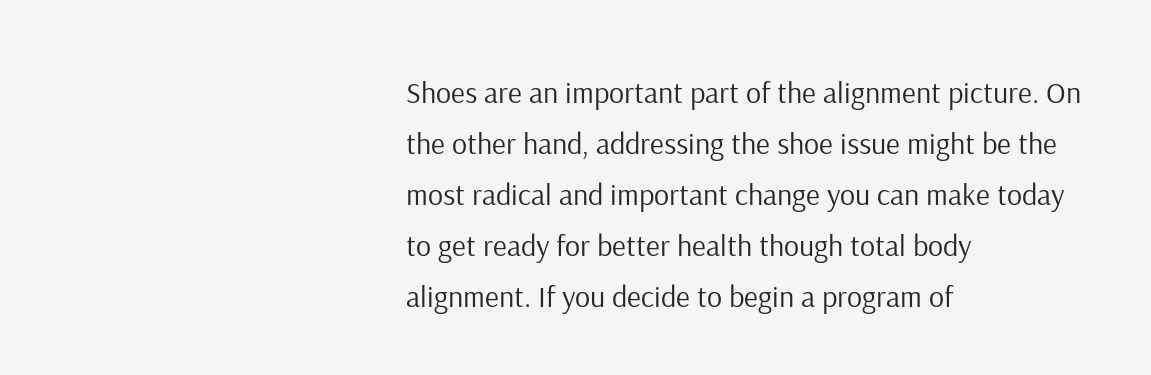Shoes are an important part of the alignment picture. On the other hand, addressing the shoe issue might be the most radical and important change you can make today to get ready for better health though total body alignment. If you decide to begin a program of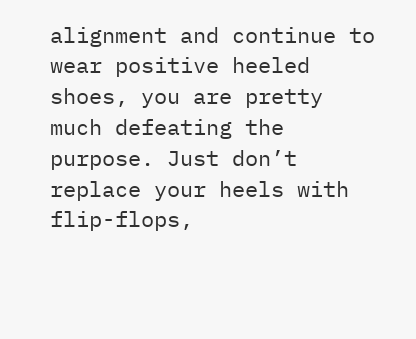alignment and continue to wear positive heeled shoes, you are pretty much defeating the purpose. Just don’t replace your heels with flip-flops,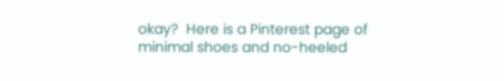okay?  Here is a Pinterest page of minimal shoes and no-heeled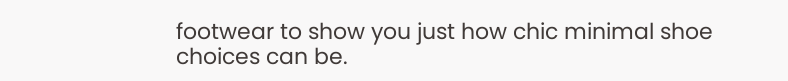footwear to show you just how chic minimal shoe choices can be.